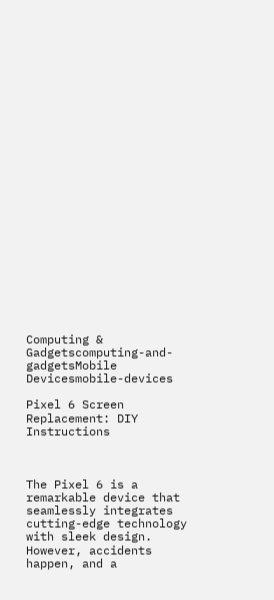Computing & Gadgetscomputing-and-gadgetsMobile Devicesmobile-devices

Pixel 6 Screen Replacement: DIY Instructions



The Pixel 6 is a remarkable device that seamlessly integrates cutting-edge technology with sleek design. However, accidents happen, and a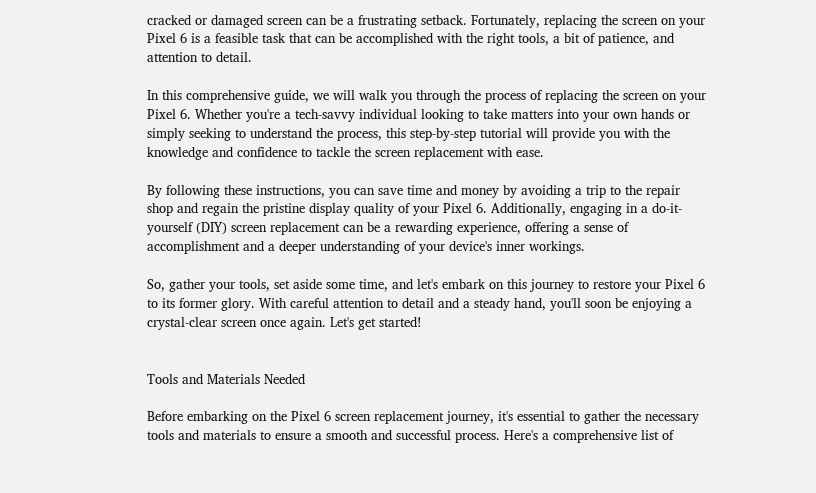cracked or damaged screen can be a frustrating setback. Fortunately, replacing the screen on your Pixel 6 is a feasible task that can be accomplished with the right tools, a bit of patience, and attention to detail.

In this comprehensive guide, we will walk you through the process of replacing the screen on your Pixel 6. Whether you're a tech-savvy individual looking to take matters into your own hands or simply seeking to understand the process, this step-by-step tutorial will provide you with the knowledge and confidence to tackle the screen replacement with ease.

By following these instructions, you can save time and money by avoiding a trip to the repair shop and regain the pristine display quality of your Pixel 6. Additionally, engaging in a do-it-yourself (DIY) screen replacement can be a rewarding experience, offering a sense of accomplishment and a deeper understanding of your device's inner workings.

So, gather your tools, set aside some time, and let's embark on this journey to restore your Pixel 6 to its former glory. With careful attention to detail and a steady hand, you'll soon be enjoying a crystal-clear screen once again. Let's get started!


Tools and Materials Needed

Before embarking on the Pixel 6 screen replacement journey, it's essential to gather the necessary tools and materials to ensure a smooth and successful process. Here's a comprehensive list of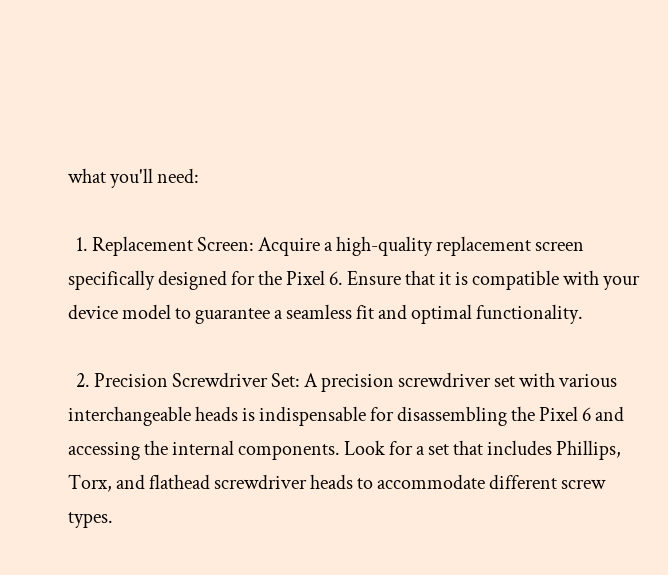what you'll need:

  1. Replacement Screen: Acquire a high-quality replacement screen specifically designed for the Pixel 6. Ensure that it is compatible with your device model to guarantee a seamless fit and optimal functionality.

  2. Precision Screwdriver Set: A precision screwdriver set with various interchangeable heads is indispensable for disassembling the Pixel 6 and accessing the internal components. Look for a set that includes Phillips, Torx, and flathead screwdriver heads to accommodate different screw types.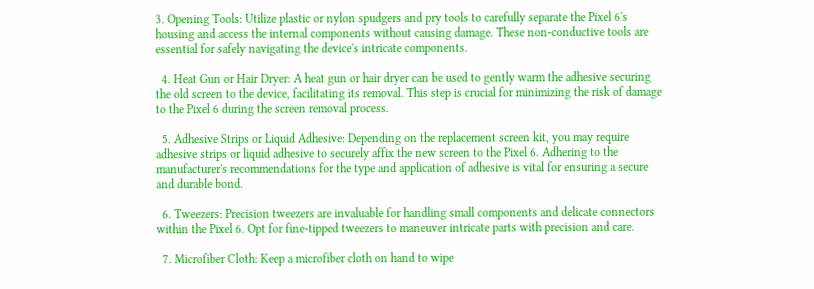3. Opening Tools: Utilize plastic or nylon spudgers and pry tools to carefully separate the Pixel 6's housing and access the internal components without causing damage. These non-conductive tools are essential for safely navigating the device's intricate components.

  4. Heat Gun or Hair Dryer: A heat gun or hair dryer can be used to gently warm the adhesive securing the old screen to the device, facilitating its removal. This step is crucial for minimizing the risk of damage to the Pixel 6 during the screen removal process.

  5. Adhesive Strips or Liquid Adhesive: Depending on the replacement screen kit, you may require adhesive strips or liquid adhesive to securely affix the new screen to the Pixel 6. Adhering to the manufacturer's recommendations for the type and application of adhesive is vital for ensuring a secure and durable bond.

  6. Tweezers: Precision tweezers are invaluable for handling small components and delicate connectors within the Pixel 6. Opt for fine-tipped tweezers to maneuver intricate parts with precision and care.

  7. Microfiber Cloth: Keep a microfiber cloth on hand to wipe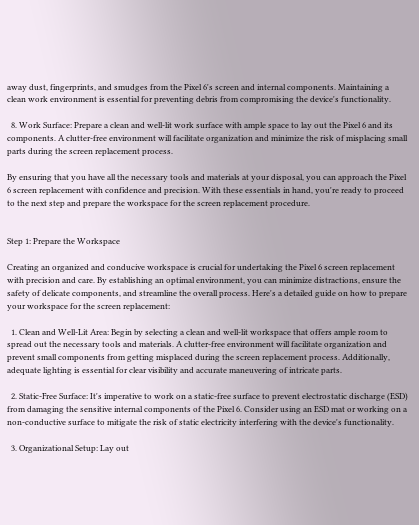away dust, fingerprints, and smudges from the Pixel 6's screen and internal components. Maintaining a clean work environment is essential for preventing debris from compromising the device's functionality.

  8. Work Surface: Prepare a clean and well-lit work surface with ample space to lay out the Pixel 6 and its components. A clutter-free environment will facilitate organization and minimize the risk of misplacing small parts during the screen replacement process.

By ensuring that you have all the necessary tools and materials at your disposal, you can approach the Pixel 6 screen replacement with confidence and precision. With these essentials in hand, you're ready to proceed to the next step and prepare the workspace for the screen replacement procedure.


Step 1: Prepare the Workspace

Creating an organized and conducive workspace is crucial for undertaking the Pixel 6 screen replacement with precision and care. By establishing an optimal environment, you can minimize distractions, ensure the safety of delicate components, and streamline the overall process. Here's a detailed guide on how to prepare your workspace for the screen replacement:

  1. Clean and Well-Lit Area: Begin by selecting a clean and well-lit workspace that offers ample room to spread out the necessary tools and materials. A clutter-free environment will facilitate organization and prevent small components from getting misplaced during the screen replacement process. Additionally, adequate lighting is essential for clear visibility and accurate maneuvering of intricate parts.

  2. Static-Free Surface: It's imperative to work on a static-free surface to prevent electrostatic discharge (ESD) from damaging the sensitive internal components of the Pixel 6. Consider using an ESD mat or working on a non-conductive surface to mitigate the risk of static electricity interfering with the device's functionality.

  3. Organizational Setup: Lay out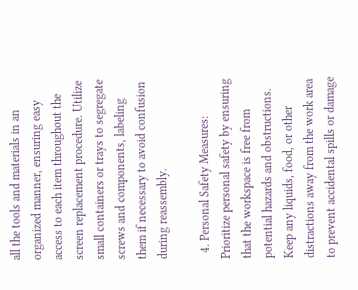all the tools and materials in an organized manner, ensuring easy access to each item throughout the screen replacement procedure. Utilize small containers or trays to segregate screws and components, labeling them if necessary to avoid confusion during reassembly.

  4. Personal Safety Measures: Prioritize personal safety by ensuring that the workspace is free from potential hazards and obstructions. Keep any liquids, food, or other distractions away from the work area to prevent accidental spills or damage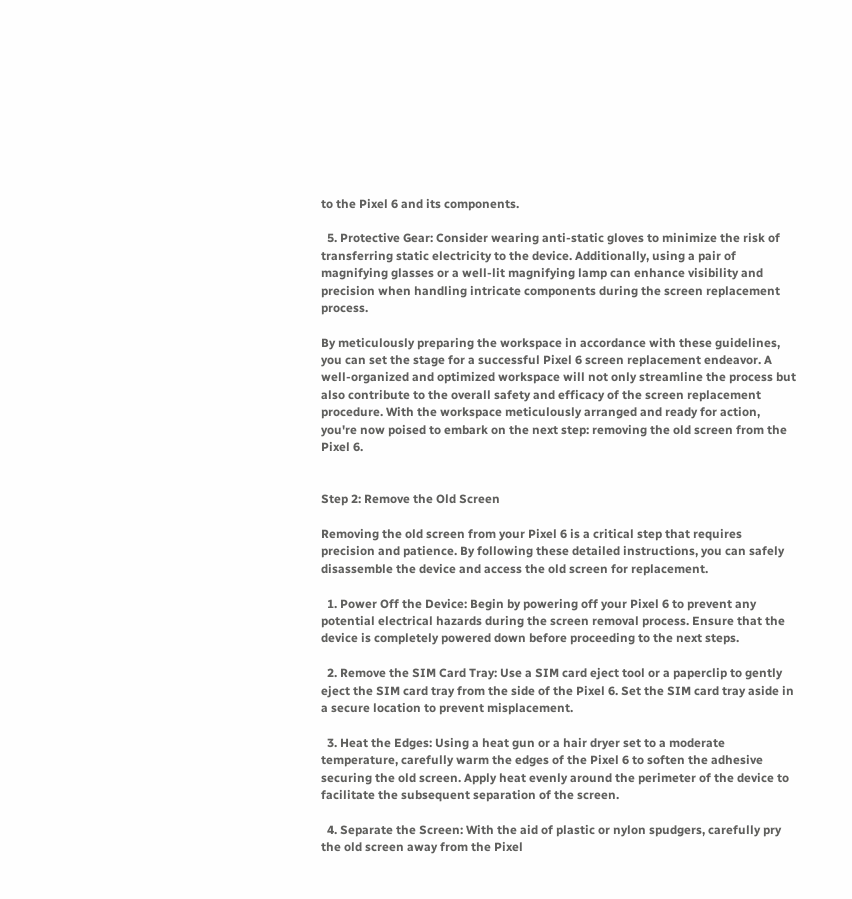to the Pixel 6 and its components.

  5. Protective Gear: Consider wearing anti-static gloves to minimize the risk of transferring static electricity to the device. Additionally, using a pair of magnifying glasses or a well-lit magnifying lamp can enhance visibility and precision when handling intricate components during the screen replacement process.

By meticulously preparing the workspace in accordance with these guidelines, you can set the stage for a successful Pixel 6 screen replacement endeavor. A well-organized and optimized workspace will not only streamline the process but also contribute to the overall safety and efficacy of the screen replacement procedure. With the workspace meticulously arranged and ready for action, you're now poised to embark on the next step: removing the old screen from the Pixel 6.


Step 2: Remove the Old Screen

Removing the old screen from your Pixel 6 is a critical step that requires precision and patience. By following these detailed instructions, you can safely disassemble the device and access the old screen for replacement.

  1. Power Off the Device: Begin by powering off your Pixel 6 to prevent any potential electrical hazards during the screen removal process. Ensure that the device is completely powered down before proceeding to the next steps.

  2. Remove the SIM Card Tray: Use a SIM card eject tool or a paperclip to gently eject the SIM card tray from the side of the Pixel 6. Set the SIM card tray aside in a secure location to prevent misplacement.

  3. Heat the Edges: Using a heat gun or a hair dryer set to a moderate temperature, carefully warm the edges of the Pixel 6 to soften the adhesive securing the old screen. Apply heat evenly around the perimeter of the device to facilitate the subsequent separation of the screen.

  4. Separate the Screen: With the aid of plastic or nylon spudgers, carefully pry the old screen away from the Pixel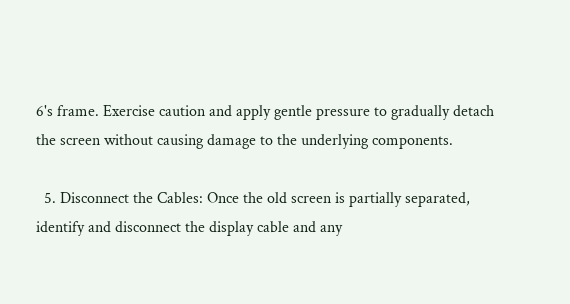6's frame. Exercise caution and apply gentle pressure to gradually detach the screen without causing damage to the underlying components.

  5. Disconnect the Cables: Once the old screen is partially separated, identify and disconnect the display cable and any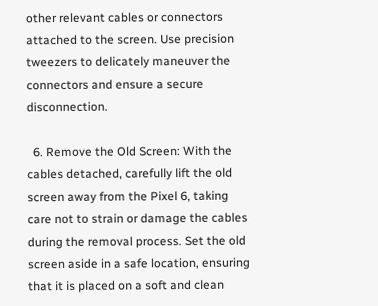other relevant cables or connectors attached to the screen. Use precision tweezers to delicately maneuver the connectors and ensure a secure disconnection.

  6. Remove the Old Screen: With the cables detached, carefully lift the old screen away from the Pixel 6, taking care not to strain or damage the cables during the removal process. Set the old screen aside in a safe location, ensuring that it is placed on a soft and clean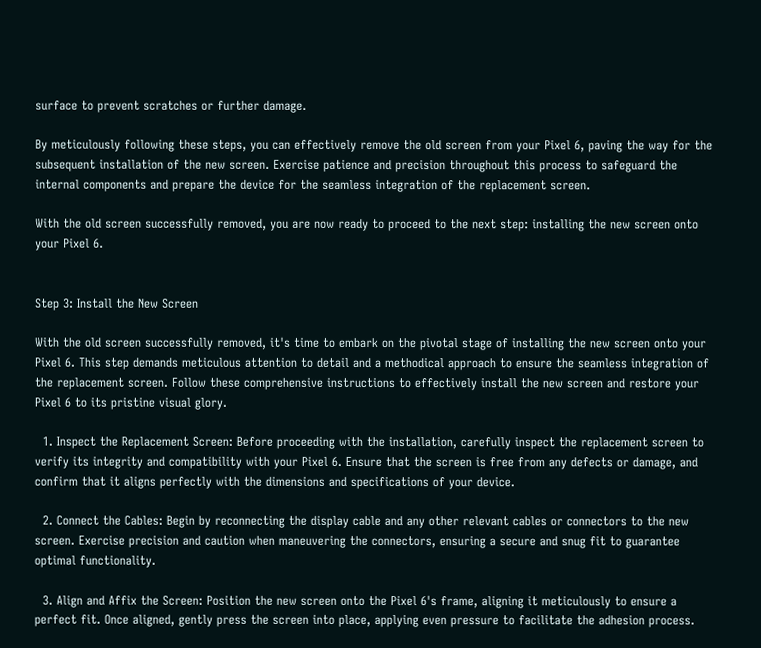surface to prevent scratches or further damage.

By meticulously following these steps, you can effectively remove the old screen from your Pixel 6, paving the way for the subsequent installation of the new screen. Exercise patience and precision throughout this process to safeguard the internal components and prepare the device for the seamless integration of the replacement screen.

With the old screen successfully removed, you are now ready to proceed to the next step: installing the new screen onto your Pixel 6.


Step 3: Install the New Screen

With the old screen successfully removed, it's time to embark on the pivotal stage of installing the new screen onto your Pixel 6. This step demands meticulous attention to detail and a methodical approach to ensure the seamless integration of the replacement screen. Follow these comprehensive instructions to effectively install the new screen and restore your Pixel 6 to its pristine visual glory.

  1. Inspect the Replacement Screen: Before proceeding with the installation, carefully inspect the replacement screen to verify its integrity and compatibility with your Pixel 6. Ensure that the screen is free from any defects or damage, and confirm that it aligns perfectly with the dimensions and specifications of your device.

  2. Connect the Cables: Begin by reconnecting the display cable and any other relevant cables or connectors to the new screen. Exercise precision and caution when maneuvering the connectors, ensuring a secure and snug fit to guarantee optimal functionality.

  3. Align and Affix the Screen: Position the new screen onto the Pixel 6's frame, aligning it meticulously to ensure a perfect fit. Once aligned, gently press the screen into place, applying even pressure to facilitate the adhesion process.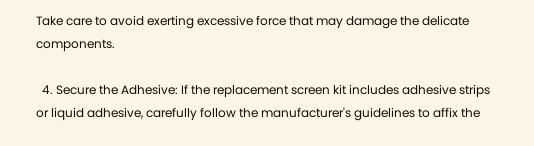Take care to avoid exerting excessive force that may damage the delicate components.

  4. Secure the Adhesive: If the replacement screen kit includes adhesive strips or liquid adhesive, carefully follow the manufacturer's guidelines to affix the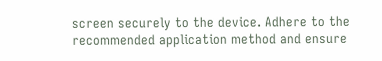screen securely to the device. Adhere to the recommended application method and ensure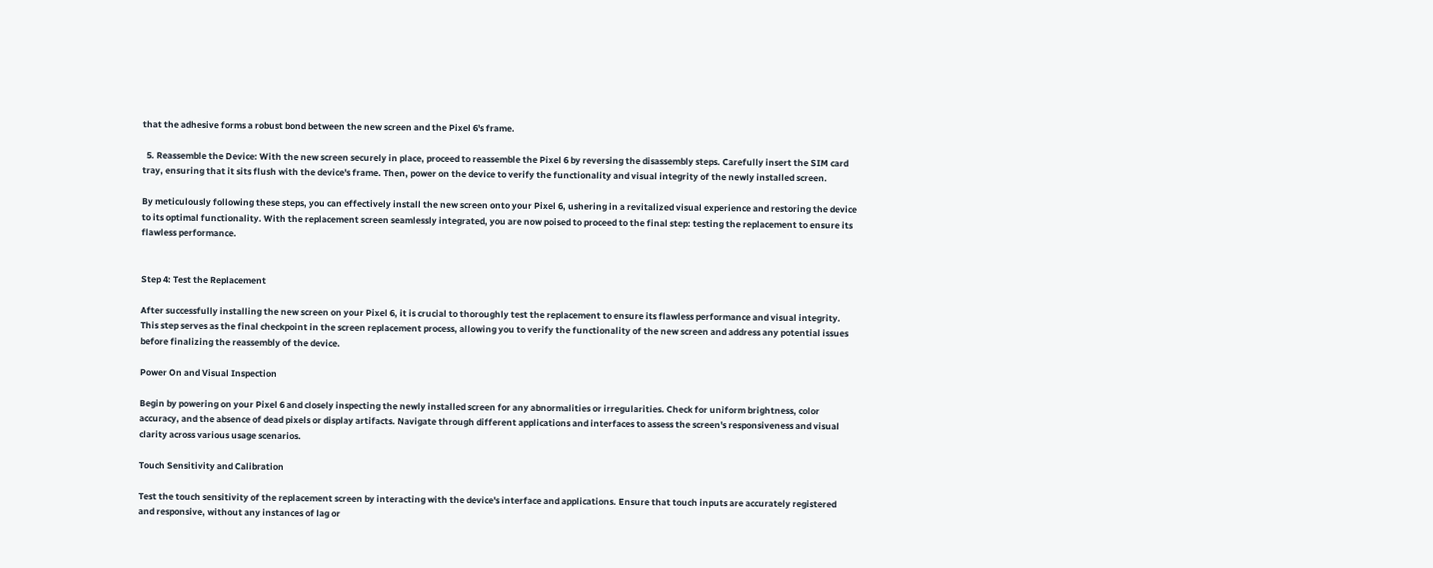that the adhesive forms a robust bond between the new screen and the Pixel 6's frame.

  5. Reassemble the Device: With the new screen securely in place, proceed to reassemble the Pixel 6 by reversing the disassembly steps. Carefully insert the SIM card tray, ensuring that it sits flush with the device's frame. Then, power on the device to verify the functionality and visual integrity of the newly installed screen.

By meticulously following these steps, you can effectively install the new screen onto your Pixel 6, ushering in a revitalized visual experience and restoring the device to its optimal functionality. With the replacement screen seamlessly integrated, you are now poised to proceed to the final step: testing the replacement to ensure its flawless performance.


Step 4: Test the Replacement

After successfully installing the new screen on your Pixel 6, it is crucial to thoroughly test the replacement to ensure its flawless performance and visual integrity. This step serves as the final checkpoint in the screen replacement process, allowing you to verify the functionality of the new screen and address any potential issues before finalizing the reassembly of the device.

Power On and Visual Inspection

Begin by powering on your Pixel 6 and closely inspecting the newly installed screen for any abnormalities or irregularities. Check for uniform brightness, color accuracy, and the absence of dead pixels or display artifacts. Navigate through different applications and interfaces to assess the screen's responsiveness and visual clarity across various usage scenarios.

Touch Sensitivity and Calibration

Test the touch sensitivity of the replacement screen by interacting with the device's interface and applications. Ensure that touch inputs are accurately registered and responsive, without any instances of lag or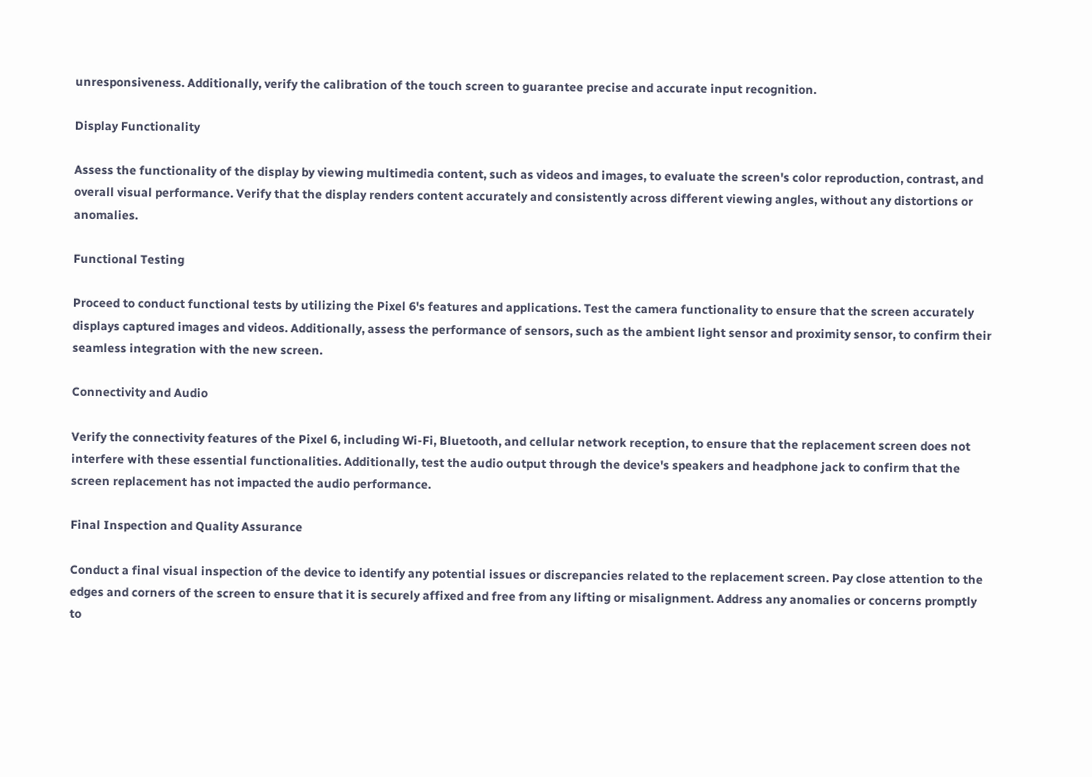unresponsiveness. Additionally, verify the calibration of the touch screen to guarantee precise and accurate input recognition.

Display Functionality

Assess the functionality of the display by viewing multimedia content, such as videos and images, to evaluate the screen's color reproduction, contrast, and overall visual performance. Verify that the display renders content accurately and consistently across different viewing angles, without any distortions or anomalies.

Functional Testing

Proceed to conduct functional tests by utilizing the Pixel 6's features and applications. Test the camera functionality to ensure that the screen accurately displays captured images and videos. Additionally, assess the performance of sensors, such as the ambient light sensor and proximity sensor, to confirm their seamless integration with the new screen.

Connectivity and Audio

Verify the connectivity features of the Pixel 6, including Wi-Fi, Bluetooth, and cellular network reception, to ensure that the replacement screen does not interfere with these essential functionalities. Additionally, test the audio output through the device's speakers and headphone jack to confirm that the screen replacement has not impacted the audio performance.

Final Inspection and Quality Assurance

Conduct a final visual inspection of the device to identify any potential issues or discrepancies related to the replacement screen. Pay close attention to the edges and corners of the screen to ensure that it is securely affixed and free from any lifting or misalignment. Address any anomalies or concerns promptly to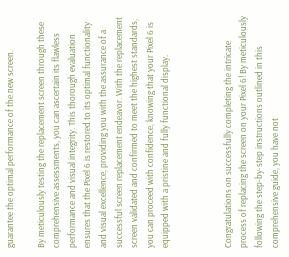guarantee the optimal performance of the new screen.

By meticulously testing the replacement screen through these comprehensive assessments, you can ascertain its flawless performance and visual integrity. This thorough evaluation ensures that the Pixel 6 is restored to its optimal functionality and visual excellence, providing you with the assurance of a successful screen replacement endeavor. With the replacement screen validated and confirmed to meet the highest standards, you can proceed with confidence, knowing that your Pixel 6 is equipped with a pristine and fully functional display.



Congratulations on successfully completing the intricate process of replacing the screen on your Pixel 6! By meticulously following the step-by-step instructions outlined in this comprehensive guide, you have not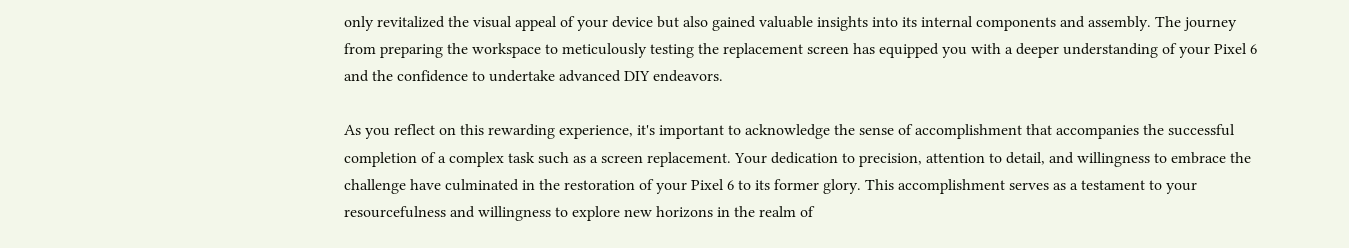only revitalized the visual appeal of your device but also gained valuable insights into its internal components and assembly. The journey from preparing the workspace to meticulously testing the replacement screen has equipped you with a deeper understanding of your Pixel 6 and the confidence to undertake advanced DIY endeavors.

As you reflect on this rewarding experience, it's important to acknowledge the sense of accomplishment that accompanies the successful completion of a complex task such as a screen replacement. Your dedication to precision, attention to detail, and willingness to embrace the challenge have culminated in the restoration of your Pixel 6 to its former glory. This accomplishment serves as a testament to your resourcefulness and willingness to explore new horizons in the realm of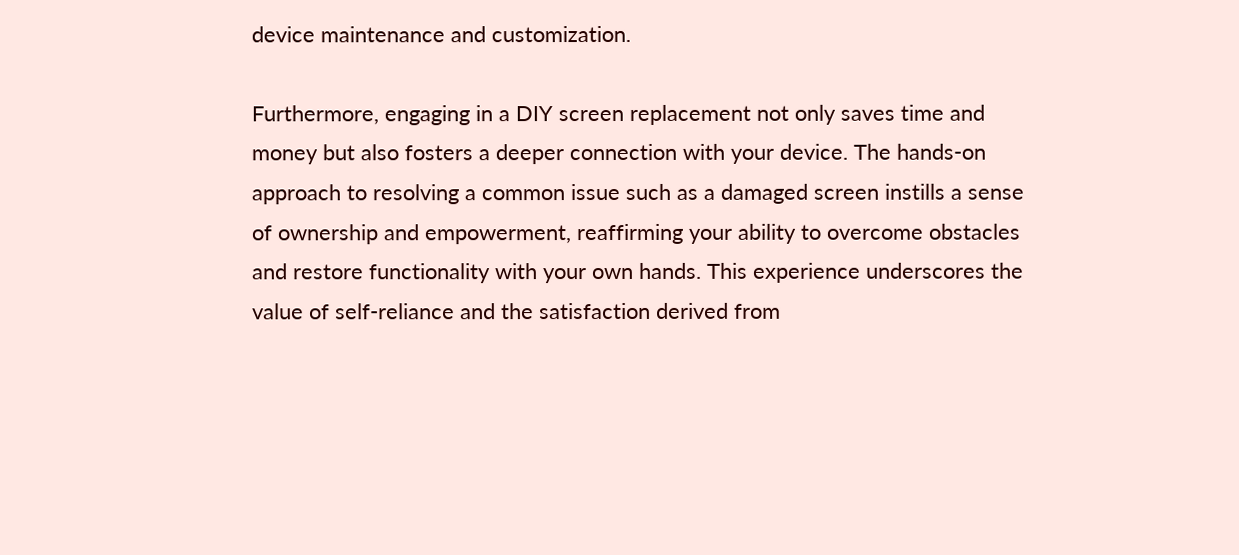device maintenance and customization.

Furthermore, engaging in a DIY screen replacement not only saves time and money but also fosters a deeper connection with your device. The hands-on approach to resolving a common issue such as a damaged screen instills a sense of ownership and empowerment, reaffirming your ability to overcome obstacles and restore functionality with your own hands. This experience underscores the value of self-reliance and the satisfaction derived from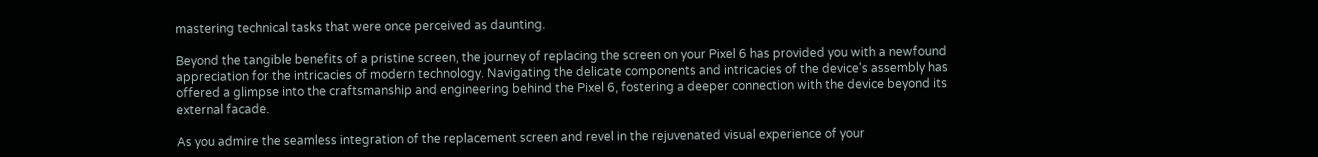mastering technical tasks that were once perceived as daunting.

Beyond the tangible benefits of a pristine screen, the journey of replacing the screen on your Pixel 6 has provided you with a newfound appreciation for the intricacies of modern technology. Navigating the delicate components and intricacies of the device's assembly has offered a glimpse into the craftsmanship and engineering behind the Pixel 6, fostering a deeper connection with the device beyond its external facade.

As you admire the seamless integration of the replacement screen and revel in the rejuvenated visual experience of your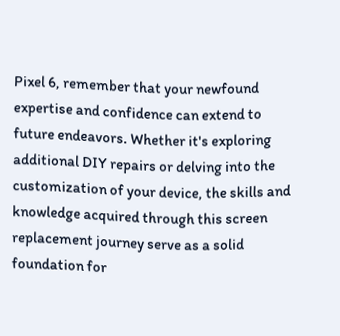Pixel 6, remember that your newfound expertise and confidence can extend to future endeavors. Whether it's exploring additional DIY repairs or delving into the customization of your device, the skills and knowledge acquired through this screen replacement journey serve as a solid foundation for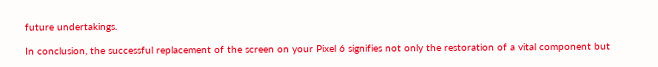future undertakings.

In conclusion, the successful replacement of the screen on your Pixel 6 signifies not only the restoration of a vital component but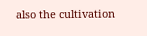also the cultivation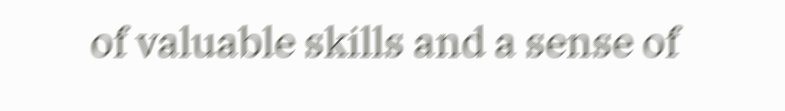of valuable skills and a sense of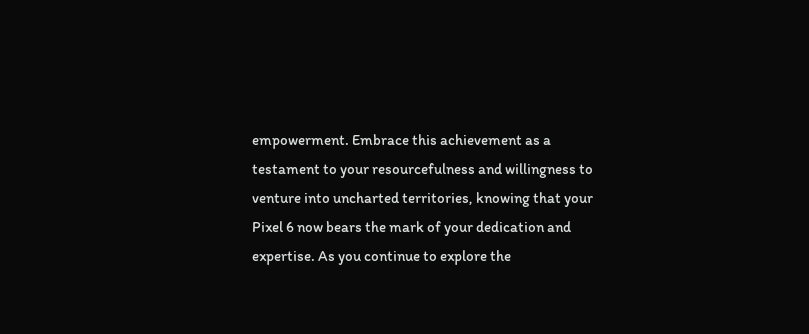empowerment. Embrace this achievement as a testament to your resourcefulness and willingness to venture into uncharted territories, knowing that your Pixel 6 now bears the mark of your dedication and expertise. As you continue to explore the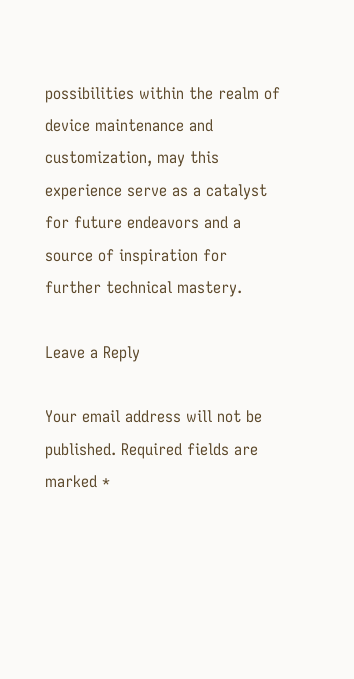possibilities within the realm of device maintenance and customization, may this experience serve as a catalyst for future endeavors and a source of inspiration for further technical mastery.

Leave a Reply

Your email address will not be published. Required fields are marked *